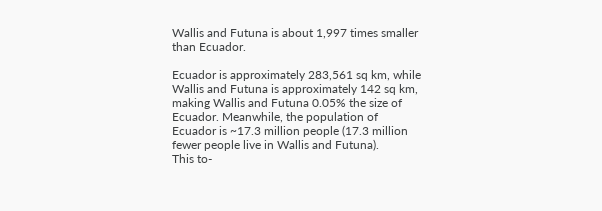Wallis and Futuna is about 1,997 times smaller than Ecuador.

Ecuador is approximately 283,561 sq km, while Wallis and Futuna is approximately 142 sq km, making Wallis and Futuna 0.05% the size of Ecuador. Meanwhile, the population of Ecuador is ~17.3 million people (17.3 million fewer people live in Wallis and Futuna).
This to-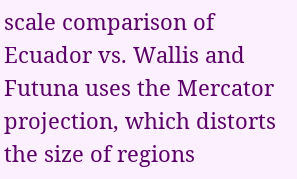scale comparison of Ecuador vs. Wallis and Futuna uses the Mercator projection, which distorts the size of regions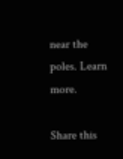near the poles. Learn more.

Share this